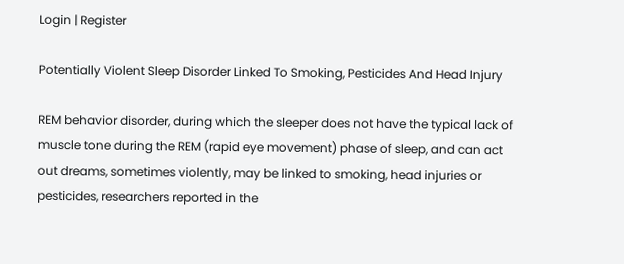Login | Register

Potentially Violent Sleep Disorder Linked To Smoking, Pesticides And Head Injury

REM behavior disorder, during which the sleeper does not have the typical lack of muscle tone during the REM (rapid eye movement) phase of sleep, and can act out dreams, sometimes violently, may be linked to smoking, head injuries or pesticides, researchers reported in the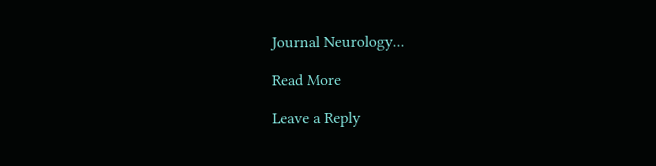Journal Neurology...

Read More

Leave a Reply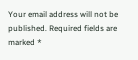Your email address will not be published. Required fields are marked *